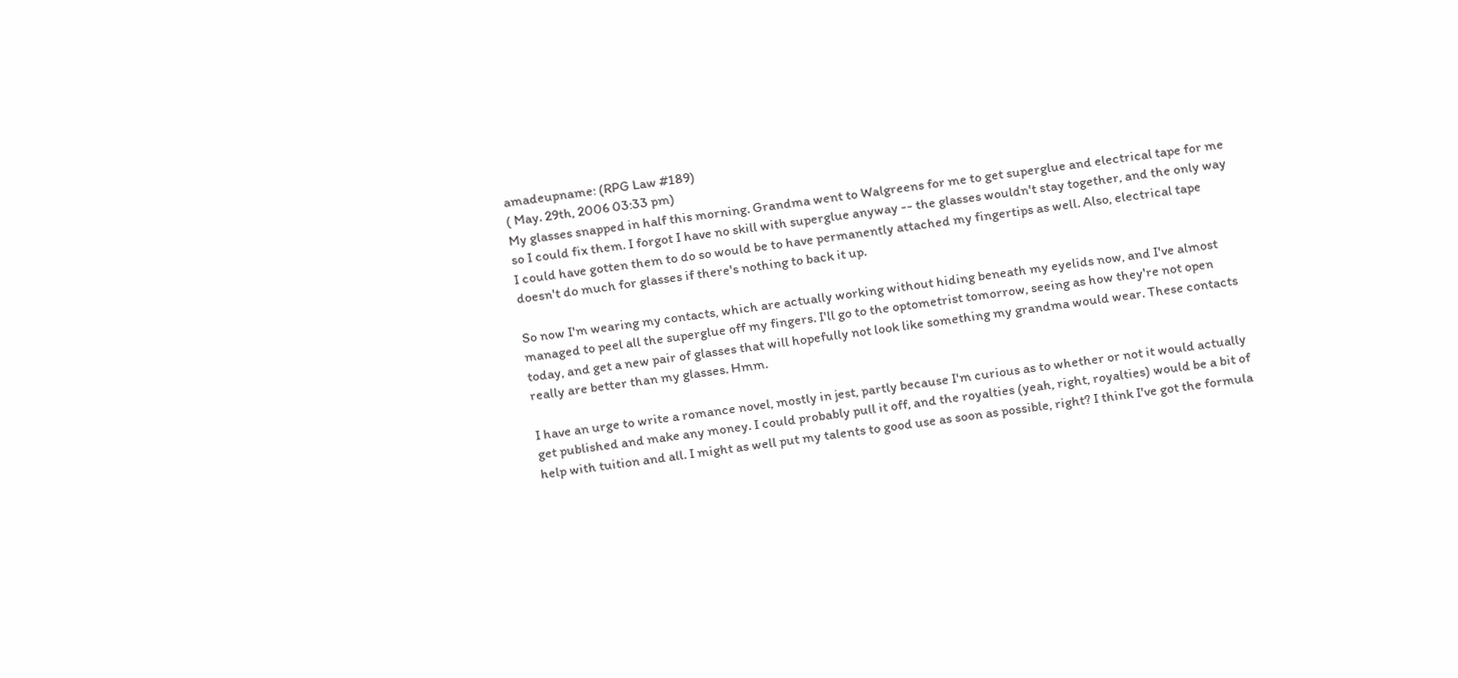amadeupname: (RPG Law #189)
( May. 29th, 2006 03:33 pm)
My glasses snapped in half this morning. Grandma went to Walgreens for me to get superglue and electrical tape for me so I could fix them. I forgot I have no skill with superglue anyway -- the glasses wouldn't stay together, and the only way I could have gotten them to do so would be to have permanently attached my fingertips as well. Also, electrical tape doesn't do much for glasses if there's nothing to back it up.

So now I'm wearing my contacts, which are actually working without hiding beneath my eyelids now, and I've almost managed to peel all the superglue off my fingers. I'll go to the optometrist tomorrow, seeing as how they're not open today, and get a new pair of glasses that will hopefully not look like something my grandma would wear. These contacts really are better than my glasses. Hmm.

I have an urge to write a romance novel, mostly in jest, partly because I'm curious as to whether or not it would actually get published and make any money. I could probably pull it off, and the royalties (yeah, right, royalties) would be a bit of help with tuition and all. I might as well put my talents to good use as soon as possible, right? I think I've got the formula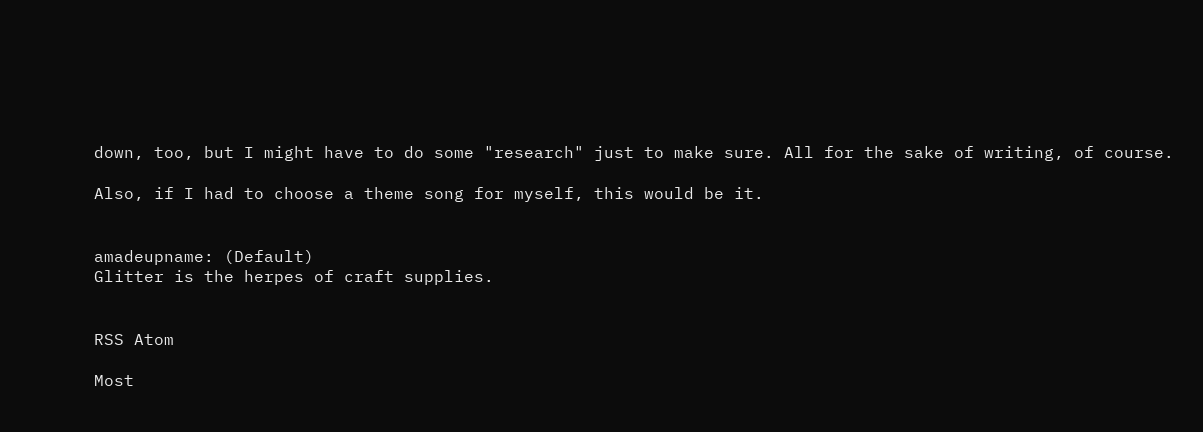down, too, but I might have to do some "research" just to make sure. All for the sake of writing, of course.

Also, if I had to choose a theme song for myself, this would be it.


amadeupname: (Default)
Glitter is the herpes of craft supplies.


RSS Atom

Most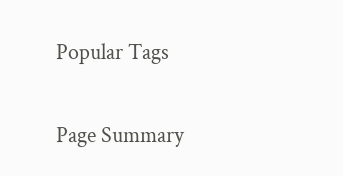Popular Tags

Page Summary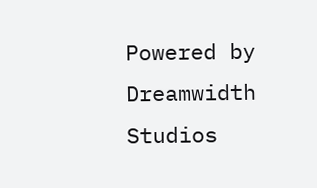Powered by Dreamwidth Studios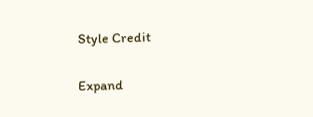Style Credit

Expand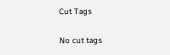Cut Tags

No cut tags